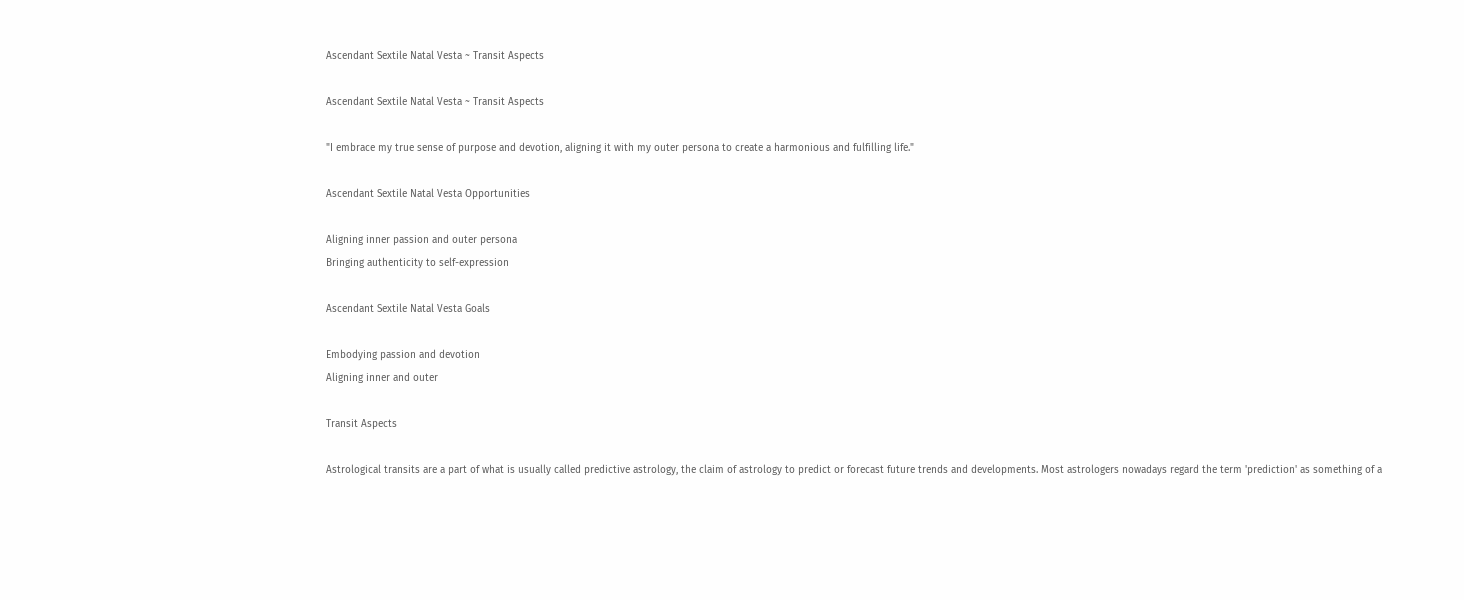Ascendant Sextile Natal Vesta ~ Transit Aspects

Ascendant Sextile Natal Vesta ~ Transit Aspects

"I embrace my true sense of purpose and devotion, aligning it with my outer persona to create a harmonious and fulfilling life."

Ascendant Sextile Natal Vesta Opportunities

Aligning inner passion and outer persona
Bringing authenticity to self-expression

Ascendant Sextile Natal Vesta Goals

Embodying passion and devotion
Aligning inner and outer

Transit Aspects

Astrological transits are a part of what is usually called predictive astrology, the claim of astrology to predict or forecast future trends and developments. Most astrologers nowadays regard the term 'prediction' as something of a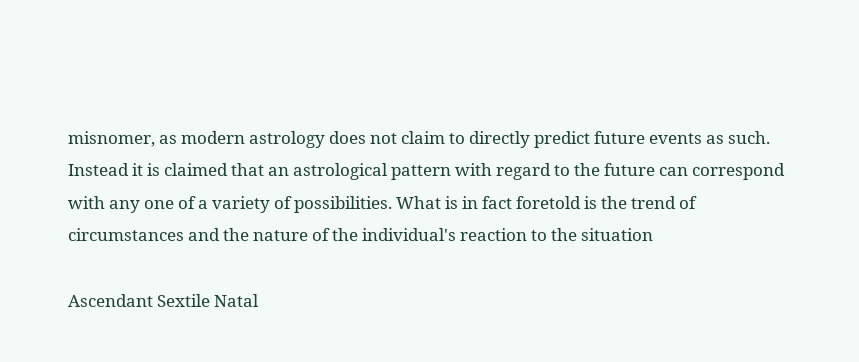misnomer, as modern astrology does not claim to directly predict future events as such. Instead it is claimed that an astrological pattern with regard to the future can correspond with any one of a variety of possibilities. What is in fact foretold is the trend of circumstances and the nature of the individual's reaction to the situation

Ascendant Sextile Natal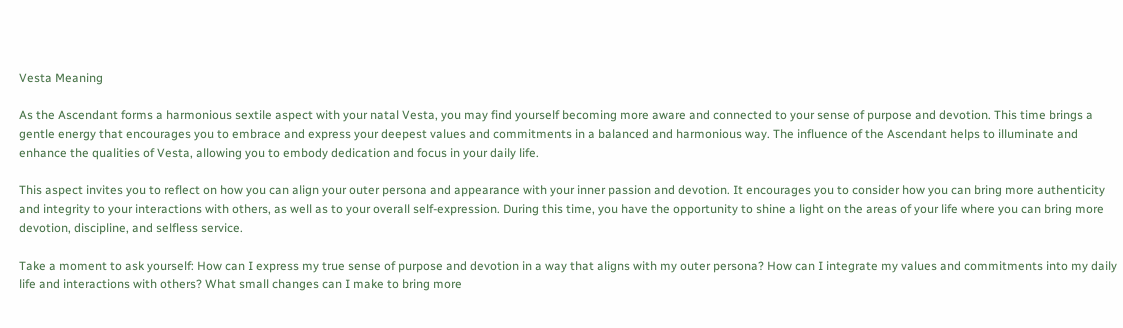Vesta Meaning

As the Ascendant forms a harmonious sextile aspect with your natal Vesta, you may find yourself becoming more aware and connected to your sense of purpose and devotion. This time brings a gentle energy that encourages you to embrace and express your deepest values and commitments in a balanced and harmonious way. The influence of the Ascendant helps to illuminate and enhance the qualities of Vesta, allowing you to embody dedication and focus in your daily life.

This aspect invites you to reflect on how you can align your outer persona and appearance with your inner passion and devotion. It encourages you to consider how you can bring more authenticity and integrity to your interactions with others, as well as to your overall self-expression. During this time, you have the opportunity to shine a light on the areas of your life where you can bring more devotion, discipline, and selfless service.

Take a moment to ask yourself: How can I express my true sense of purpose and devotion in a way that aligns with my outer persona? How can I integrate my values and commitments into my daily life and interactions with others? What small changes can I make to bring more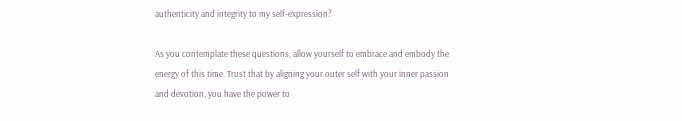authenticity and integrity to my self-expression?

As you contemplate these questions, allow yourself to embrace and embody the energy of this time. Trust that by aligning your outer self with your inner passion and devotion, you have the power to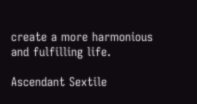create a more harmonious and fulfilling life.

Ascendant Sextile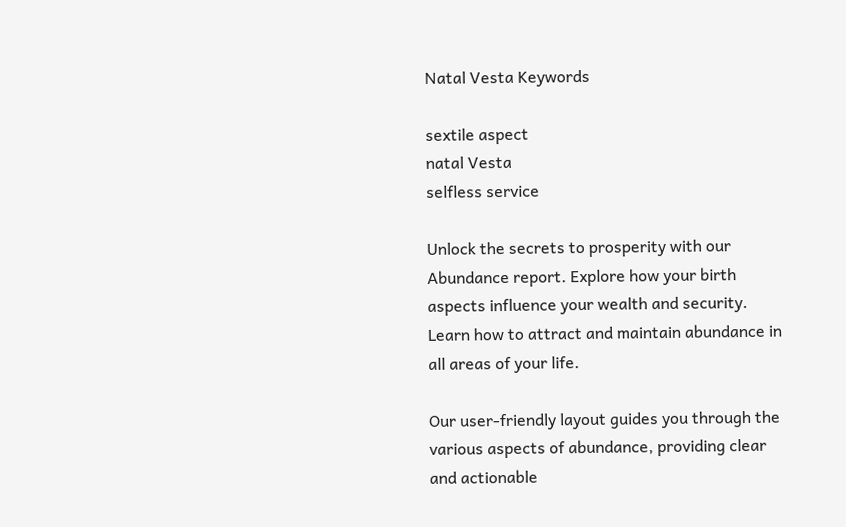Natal Vesta Keywords

sextile aspect
natal Vesta
selfless service

Unlock the secrets to prosperity with our Abundance report. Explore how your birth aspects influence your wealth and security. Learn how to attract and maintain abundance in all areas of your life.

Our user-friendly layout guides you through the various aspects of abundance, providing clear and actionable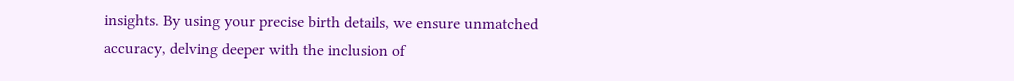insights. By using your precise birth details, we ensure unmatched accuracy, delving deeper with the inclusion of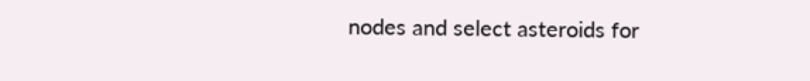nodes and select asteroids for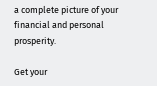a complete picture of your financial and personal prosperity.

Get your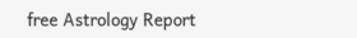free Astrology Report